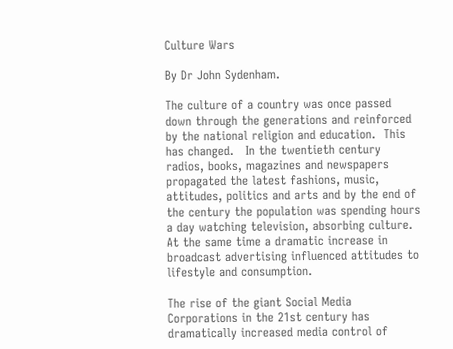Culture Wars

By Dr John Sydenham.

The culture of a country was once passed down through the generations and reinforced by the national religion and education.  This has changed.   In the twentieth century radios, books, magazines and newspapers propagated the latest fashions, music, attitudes, politics and arts and by the end of the century the population was spending hours a day watching television, absorbing culture.  At the same time a dramatic increase in broadcast advertising influenced attitudes to lifestyle and consumption.

The rise of the giant Social Media Corporations in the 21st century has dramatically increased media control of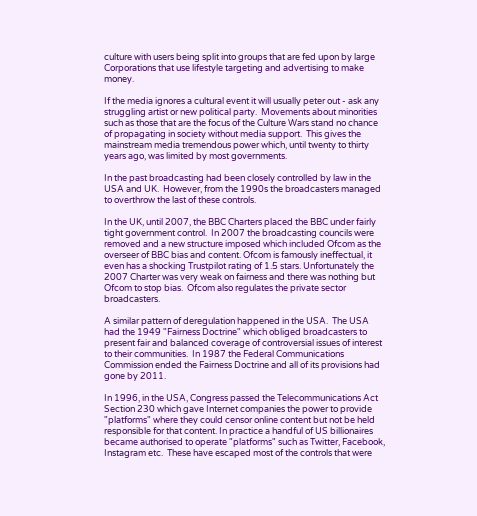culture with users being split into groups that are fed upon by large Corporations that use lifestyle targeting and advertising to make money.

If the media ignores a cultural event it will usually peter out - ask any struggling artist or new political party.  Movements about minorities such as those that are the focus of the Culture Wars stand no chance of propagating in society without media support.  This gives the mainstream media tremendous power which, until twenty to thirty years ago, was limited by most governments.

In the past broadcasting had been closely controlled by law in the USA and UK.  However, from the 1990s the broadcasters managed to overthrow the last of these controls.

In the UK, until 2007, the BBC Charters placed the BBC under fairly tight government control.  In 2007 the broadcasting councils were removed and a new structure imposed which included Ofcom as the overseer of BBC bias and content. Ofcom is famously ineffectual, it even has a shocking Trustpilot rating of 1.5 stars. Unfortunately the 2007 Charter was very weak on fairness and there was nothing but Ofcom to stop bias.  Ofcom also regulates the private sector broadcasters.

A similar pattern of deregulation happened in the USA.  The USA had the 1949 "Fairness Doctrine" which obliged broadcasters to present fair and balanced coverage of controversial issues of interest to their communities.  In 1987 the Federal Communications Commission ended the Fairness Doctrine and all of its provisions had gone by 2011.

In 1996, in the USA, Congress passed the Telecommunications Act Section 230 which gave Internet companies the power to provide "platforms" where they could censor online content but not be held responsible for that content. In practice a handful of US billionaires became authorised to operate "platforms" such as Twitter, Facebook, Instagram etc.  These have escaped most of the controls that were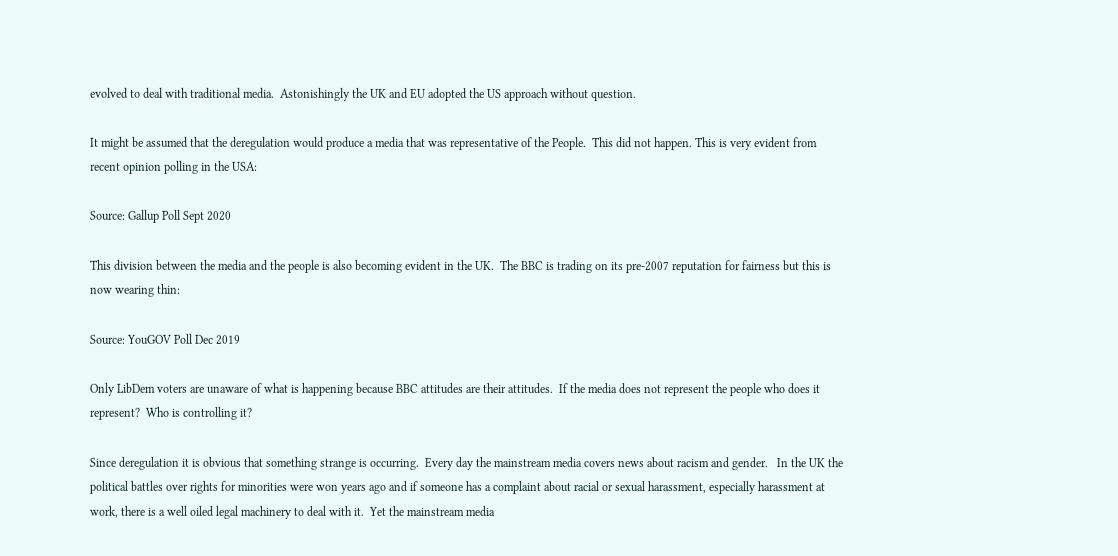evolved to deal with traditional media.  Astonishingly the UK and EU adopted the US approach without question.

It might be assumed that the deregulation would produce a media that was representative of the People.  This did not happen. This is very evident from recent opinion polling in the USA:

Source: Gallup Poll Sept 2020

This division between the media and the people is also becoming evident in the UK.  The BBC is trading on its pre-2007 reputation for fairness but this is now wearing thin:

Source: YouGOV Poll Dec 2019

Only LibDem voters are unaware of what is happening because BBC attitudes are their attitudes.  If the media does not represent the people who does it represent?  Who is controlling it?

Since deregulation it is obvious that something strange is occurring.  Every day the mainstream media covers news about racism and gender.   In the UK the political battles over rights for minorities were won years ago and if someone has a complaint about racial or sexual harassment, especially harassment at work, there is a well oiled legal machinery to deal with it.  Yet the mainstream media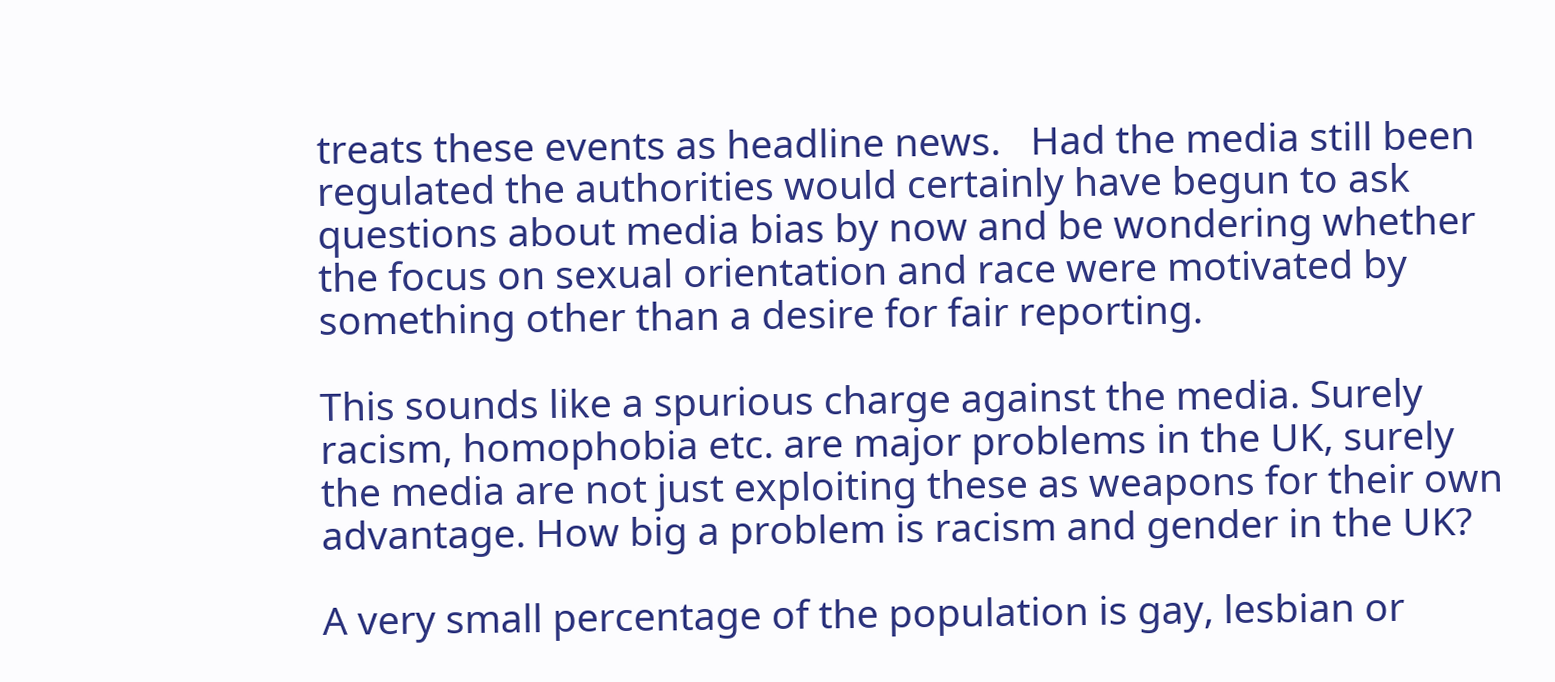treats these events as headline news.   Had the media still been regulated the authorities would certainly have begun to ask questions about media bias by now and be wondering whether the focus on sexual orientation and race were motivated by something other than a desire for fair reporting.

This sounds like a spurious charge against the media. Surely racism, homophobia etc. are major problems in the UK, surely the media are not just exploiting these as weapons for their own advantage. How big a problem is racism and gender in the UK?

A very small percentage of the population is gay, lesbian or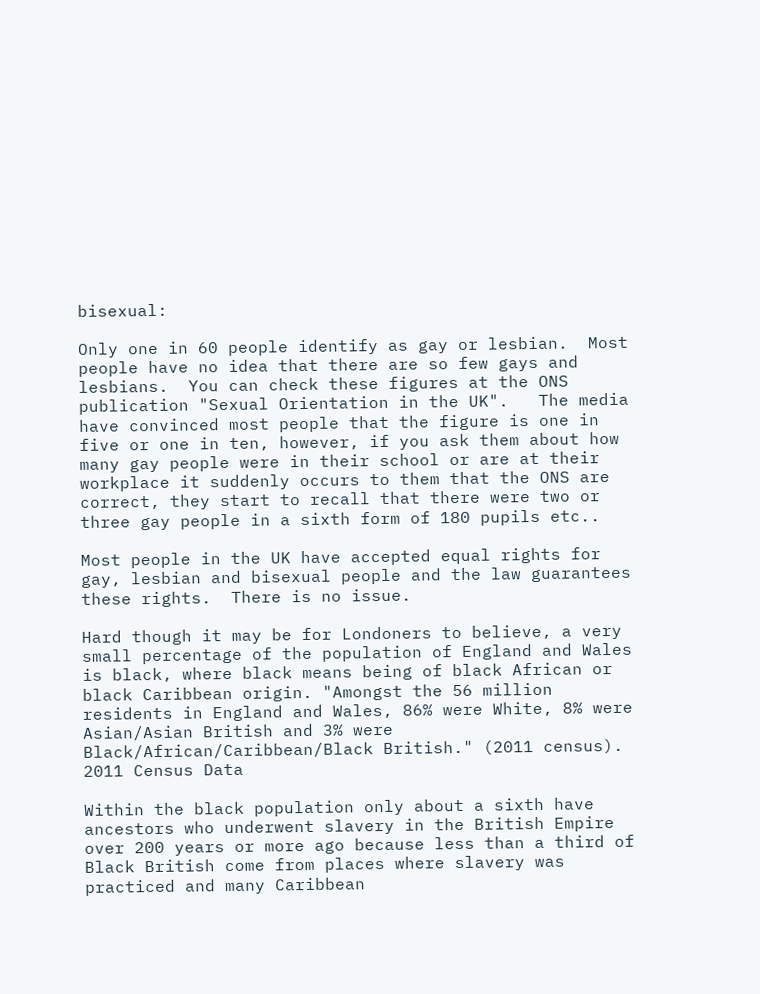bisexual:

Only one in 60 people identify as gay or lesbian.  Most people have no idea that there are so few gays and lesbians.  You can check these figures at the ONS publication "Sexual Orientation in the UK".   The media have convinced most people that the figure is one in five or one in ten, however, if you ask them about how many gay people were in their school or are at their workplace it suddenly occurs to them that the ONS are correct, they start to recall that there were two or three gay people in a sixth form of 180 pupils etc..

Most people in the UK have accepted equal rights for gay, lesbian and bisexual people and the law guarantees these rights.  There is no issue.

Hard though it may be for Londoners to believe, a very small percentage of the population of England and Wales is black, where black means being of black African or black Caribbean origin. "Amongst the 56 million residents in England and Wales, 86% were White, 8% were Asian/Asian British and 3% were Black/African/Caribbean/Black British." (2011 census).
2011 Census Data

Within the black population only about a sixth have ancestors who underwent slavery in the British Empire over 200 years or more ago because less than a third of Black British come from places where slavery was practiced and many Caribbean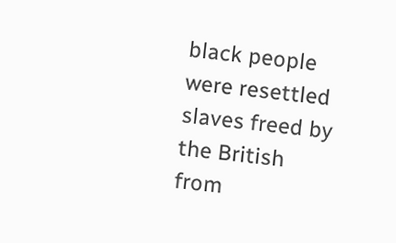black people were resettled slaves freed by the British from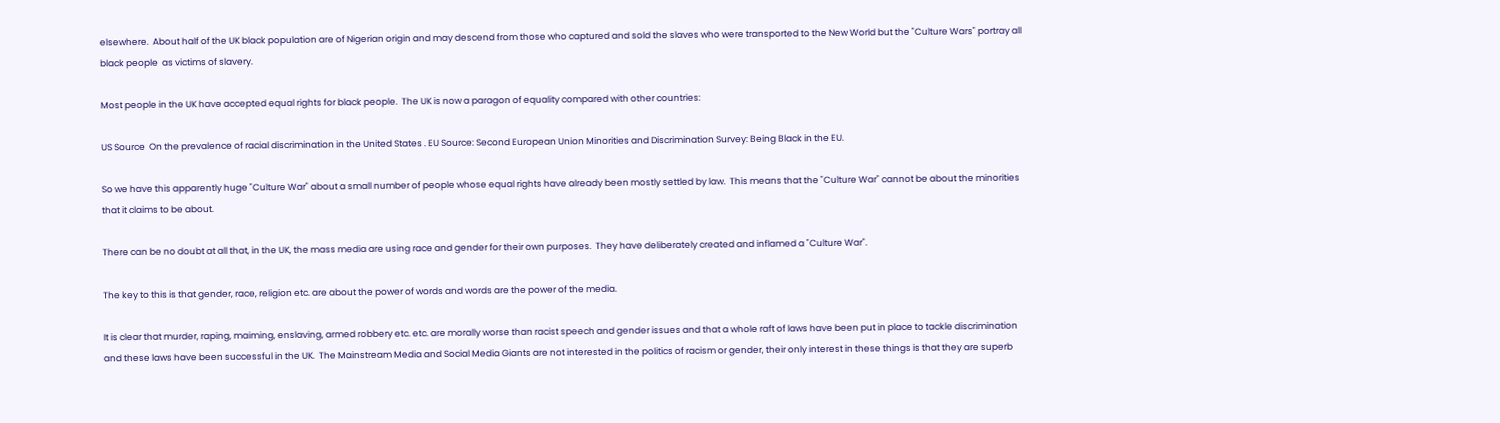elsewhere.  About half of the UK black population are of Nigerian origin and may descend from those who captured and sold the slaves who were transported to the New World but the "Culture Wars" portray all black people  as victims of slavery.

Most people in the UK have accepted equal rights for black people.  The UK is now a paragon of equality compared with other countries:

US Source  On the prevalence of racial discrimination in the United States . EU Source: Second European Union Minorities and Discrimination Survey: Being Black in the EU.

So we have this apparently huge "Culture War" about a small number of people whose equal rights have already been mostly settled by law.  This means that the "Culture War" cannot be about the minorities that it claims to be about.

There can be no doubt at all that, in the UK, the mass media are using race and gender for their own purposes.  They have deliberately created and inflamed a "Culture War".

The key to this is that gender, race, religion etc. are about the power of words and words are the power of the media.

It is clear that murder, raping, maiming, enslaving, armed robbery etc. etc. are morally worse than racist speech and gender issues and that a whole raft of laws have been put in place to tackle discrimination and these laws have been successful in the UK.  The Mainstream Media and Social Media Giants are not interested in the politics of racism or gender, their only interest in these things is that they are superb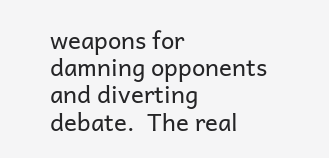weapons for damning opponents and diverting debate.  The real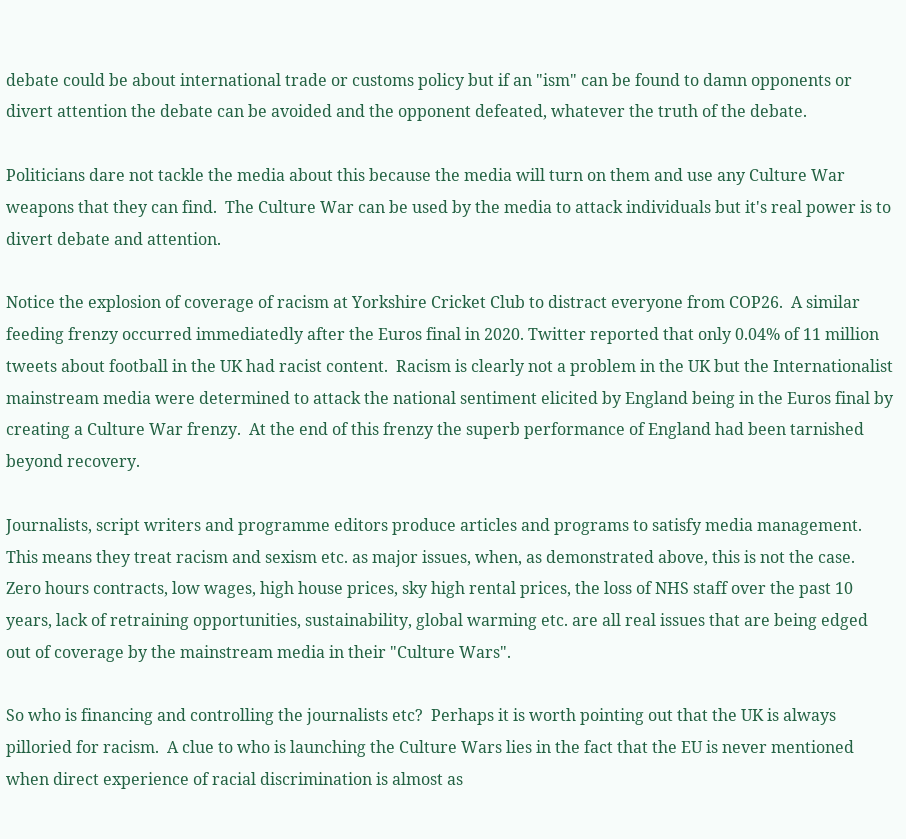debate could be about international trade or customs policy but if an "ism" can be found to damn opponents or divert attention the debate can be avoided and the opponent defeated, whatever the truth of the debate.

Politicians dare not tackle the media about this because the media will turn on them and use any Culture War weapons that they can find.  The Culture War can be used by the media to attack individuals but it's real power is to divert debate and attention.

Notice the explosion of coverage of racism at Yorkshire Cricket Club to distract everyone from COP26.  A similar feeding frenzy occurred immediatedly after the Euros final in 2020. Twitter reported that only 0.04% of 11 million tweets about football in the UK had racist content.  Racism is clearly not a problem in the UK but the Internationalist mainstream media were determined to attack the national sentiment elicited by England being in the Euros final by creating a Culture War frenzy.  At the end of this frenzy the superb performance of England had been tarnished beyond recovery.

Journalists, script writers and programme editors produce articles and programs to satisfy media management.  This means they treat racism and sexism etc. as major issues, when, as demonstrated above, this is not the case.  Zero hours contracts, low wages, high house prices, sky high rental prices, the loss of NHS staff over the past 10 years, lack of retraining opportunities, sustainability, global warming etc. are all real issues that are being edged out of coverage by the mainstream media in their "Culture Wars".

So who is financing and controlling the journalists etc?  Perhaps it is worth pointing out that the UK is always pilloried for racism.  A clue to who is launching the Culture Wars lies in the fact that the EU is never mentioned when direct experience of racial discrimination is almost as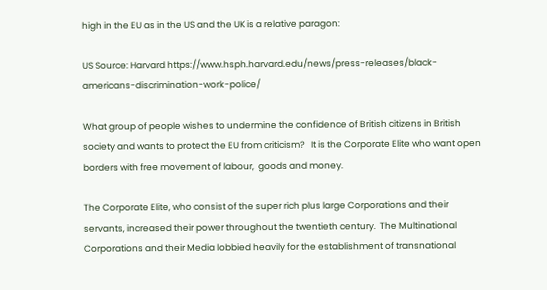high in the EU as in the US and the UK is a relative paragon:

US Source: Harvard https://www.hsph.harvard.edu/news/press-releases/black-americans-discrimination-work-police/

What group of people wishes to undermine the confidence of British citizens in British society and wants to protect the EU from criticism?   It is the Corporate Elite who want open borders with free movement of labour,  goods and money.

The Corporate Elite, who consist of the super rich plus large Corporations and their servants, increased their power throughout the twentieth century.  The Multinational Corporations and their Media lobbied heavily for the establishment of transnational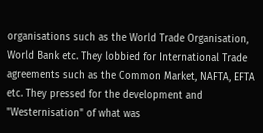organisations such as the World Trade Organisation, World Bank etc. They lobbied for International Trade agreements such as the Common Market, NAFTA, EFTA etc. They pressed for the development and "Westernisation" of what was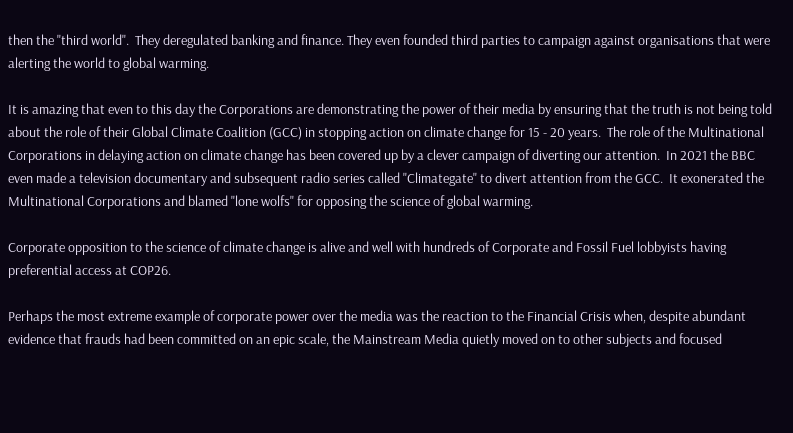then the "third world".  They deregulated banking and finance. They even founded third parties to campaign against organisations that were alerting the world to global warming.

It is amazing that even to this day the Corporations are demonstrating the power of their media by ensuring that the truth is not being told about the role of their Global Climate Coalition (GCC) in stopping action on climate change for 15 - 20 years.  The role of the Multinational Corporations in delaying action on climate change has been covered up by a clever campaign of diverting our attention.  In 2021 the BBC even made a television documentary and subsequent radio series called "Climategate" to divert attention from the GCC.  It exonerated the Multinational Corporations and blamed "lone wolfs" for opposing the science of global warming.

Corporate opposition to the science of climate change is alive and well with hundreds of Corporate and Fossil Fuel lobbyists having preferential access at COP26.

Perhaps the most extreme example of corporate power over the media was the reaction to the Financial Crisis when, despite abundant evidence that frauds had been committed on an epic scale, the Mainstream Media quietly moved on to other subjects and focused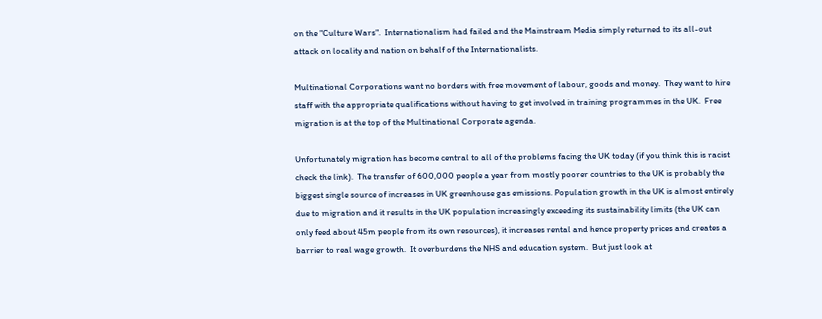on the "Culture Wars".  Internationalism had failed and the Mainstream Media simply returned to its all-out attack on locality and nation on behalf of the Internationalists.

Multinational Corporations want no borders with free movement of labour, goods and money.  They want to hire staff with the appropriate qualifications without having to get involved in training programmes in the UK.  Free migration is at the top of the Multinational Corporate agenda.

Unfortunately migration has become central to all of the problems facing the UK today (if you think this is racist check the link).  The transfer of 600,000 people a year from mostly poorer countries to the UK is probably the biggest single source of increases in UK greenhouse gas emissions. Population growth in the UK is almost entirely due to migration and it results in the UK population increasingly exceeding its sustainability limits (the UK can only feed about 45m people from its own resources), it increases rental and hence property prices and creates a barrier to real wage growth.  It overburdens the NHS and education system.  But just look at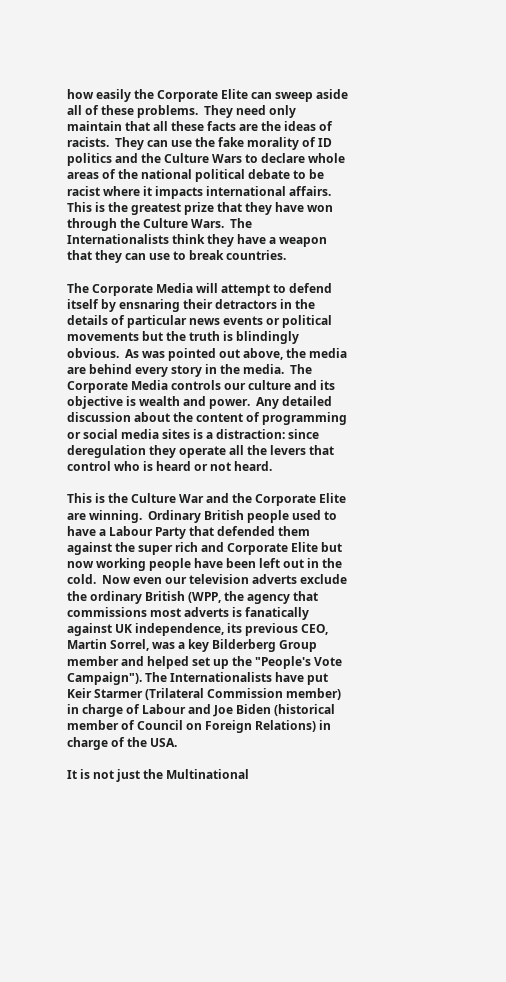how easily the Corporate Elite can sweep aside all of these problems.  They need only maintain that all these facts are the ideas of racists.  They can use the fake morality of ID politics and the Culture Wars to declare whole areas of the national political debate to be racist where it impacts international affairs.  This is the greatest prize that they have won through the Culture Wars.  The Internationalists think they have a weapon that they can use to break countries.

The Corporate Media will attempt to defend itself by ensnaring their detractors in the details of particular news events or political movements but the truth is blindingly obvious.  As was pointed out above, the media are behind every story in the media.  The Corporate Media controls our culture and its objective is wealth and power.  Any detailed discussion about the content of programming or social media sites is a distraction: since deregulation they operate all the levers that control who is heard or not heard.

This is the Culture War and the Corporate Elite are winning.  Ordinary British people used to have a Labour Party that defended them against the super rich and Corporate Elite but now working people have been left out in the cold.  Now even our television adverts exclude the ordinary British (WPP, the agency that commissions most adverts is fanatically against UK independence, its previous CEO, Martin Sorrel, was a key Bilderberg Group member and helped set up the "People's Vote Campaign"). The Internationalists have put Keir Starmer (Trilateral Commission member) in charge of Labour and Joe Biden (historical member of Council on Foreign Relations) in charge of the USA.

It is not just the Multinational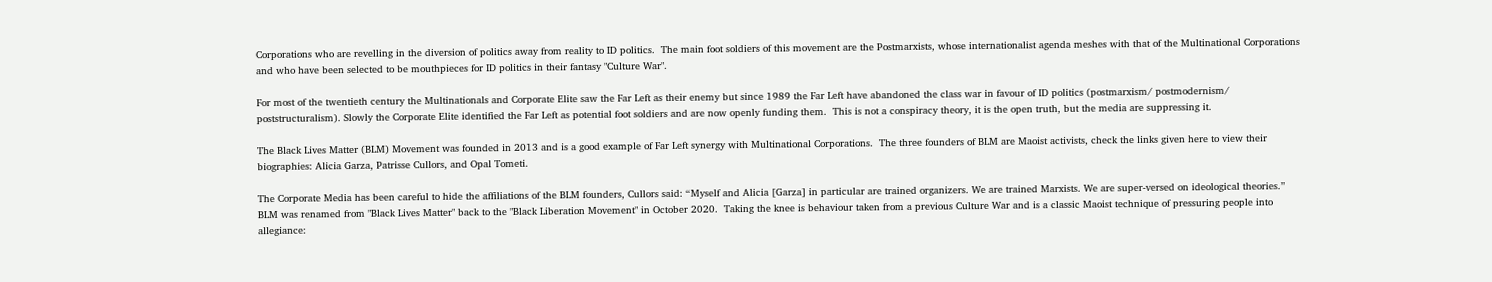Corporations who are revelling in the diversion of politics away from reality to ID politics.  The main foot soldiers of this movement are the Postmarxists, whose internationalist agenda meshes with that of the Multinational Corporations and who have been selected to be mouthpieces for ID politics in their fantasy "Culture War".

For most of the twentieth century the Multinationals and Corporate Elite saw the Far Left as their enemy but since 1989 the Far Left have abandoned the class war in favour of ID politics (postmarxism/ postmodernism/ poststructuralism). Slowly the Corporate Elite identified the Far Left as potential foot soldiers and are now openly funding them.  This is not a conspiracy theory, it is the open truth, but the media are suppressing it.

The Black Lives Matter (BLM) Movement was founded in 2013 and is a good example of Far Left synergy with Multinational Corporations.  The three founders of BLM are Maoist activists, check the links given here to view their biographies: Alicia Garza, Patrisse Cullors, and Opal Tometi.

The Corporate Media has been careful to hide the affiliations of the BLM founders, Cullors said: “Myself and Alicia [Garza] in particular are trained organizers. We are trained Marxists. We are super-versed on ideological theories.”  BLM was renamed from "Black Lives Matter" back to the "Black Liberation Movement" in October 2020.  Taking the knee is behaviour taken from a previous Culture War and is a classic Maoist technique of pressuring people into allegiance: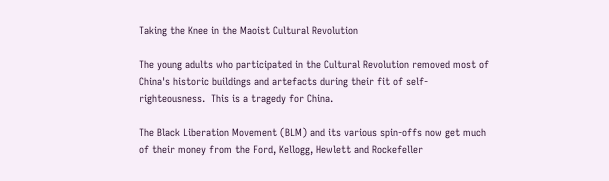Taking the Knee in the Maoist Cultural Revolution

The young adults who participated in the Cultural Revolution removed most of China's historic buildings and artefacts during their fit of self-righteousness.  This is a tragedy for China.

The Black Liberation Movement (BLM) and its various spin-offs now get much of their money from the Ford, Kellogg, Hewlett and Rockefeller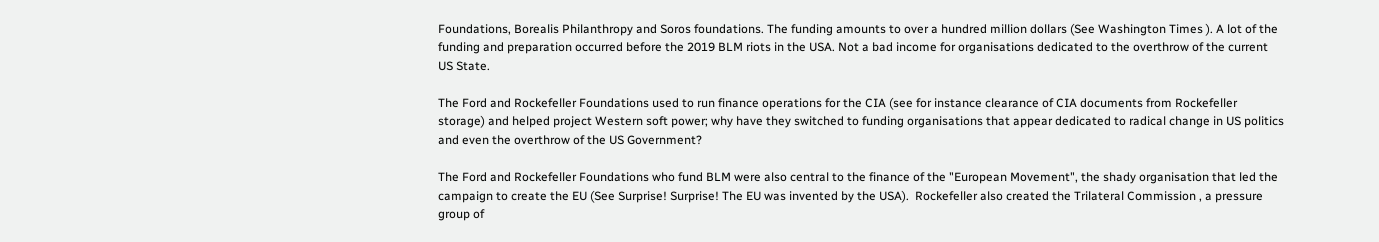Foundations, Borealis Philanthropy and Soros foundations. The funding amounts to over a hundred million dollars (See Washington Times ). A lot of the funding and preparation occurred before the 2019 BLM riots in the USA. Not a bad income for organisations dedicated to the overthrow of the current US State.

The Ford and Rockefeller Foundations used to run finance operations for the CIA (see for instance clearance of CIA documents from Rockefeller storage) and helped project Western soft power; why have they switched to funding organisations that appear dedicated to radical change in US politics and even the overthrow of the US Government?

The Ford and Rockefeller Foundations who fund BLM were also central to the finance of the "European Movement", the shady organisation that led the campaign to create the EU (See Surprise! Surprise! The EU was invented by the USA).  Rockefeller also created the Trilateral Commission , a pressure group of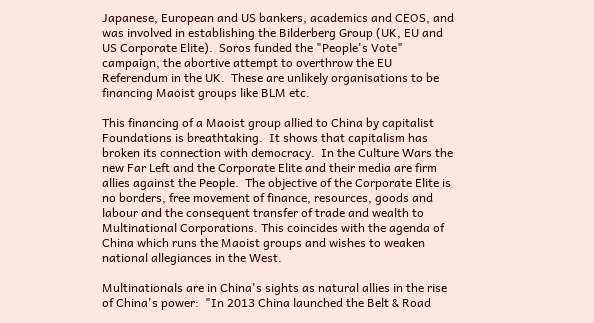Japanese, European and US bankers, academics and CEOS, and was involved in establishing the Bilderberg Group (UK, EU and US Corporate Elite).  Soros funded the "People's Vote" campaign, the abortive attempt to overthrow the EU Referendum in the UK.  These are unlikely organisations to be financing Maoist groups like BLM etc.

This financing of a Maoist group allied to China by capitalist Foundations is breathtaking.  It shows that capitalism has broken its connection with democracy.  In the Culture Wars the new Far Left and the Corporate Elite and their media are firm allies against the People.  The objective of the Corporate Elite is no borders, free movement of finance, resources, goods and labour and the consequent transfer of trade and wealth to Multinational Corporations. This coincides with the agenda of China which runs the Maoist groups and wishes to weaken national allegiances in the West.

Multinationals are in China's sights as natural allies in the rise of China's power:  "In 2013 China launched the Belt & Road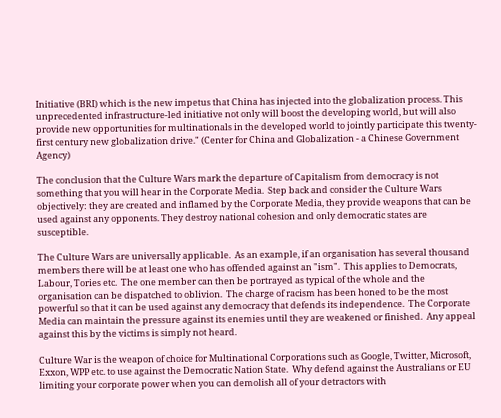Initiative (BRI) which is the new impetus that China has injected into the globalization process. This unprecedented infrastructure-led initiative not only will boost the developing world, but will also provide new opportunities for multinationals in the developed world to jointly participate this twenty-first century new globalization drive." (Center for China and Globalization - a Chinese Government Agency)

The conclusion that the Culture Wars mark the departure of Capitalism from democracy is not something that you will hear in the Corporate Media.  Step back and consider the Culture Wars objectively: they are created and inflamed by the Corporate Media, they provide weapons that can be used against any opponents. They destroy national cohesion and only democratic states are susceptible.

The Culture Wars are universally applicable.  As an example, if an organisation has several thousand members there will be at least one who has offended against an "ism".  This applies to Democrats, Labour, Tories etc.  The one member can then be portrayed as typical of the whole and the organisation can be dispatched to oblivion.  The charge of racism has been honed to be the most powerful so that it can be used against any democracy that defends its independence.  The Corporate Media can maintain the pressure against its enemies until they are weakened or finished.  Any appeal against this by the victims is simply not heard.

Culture War is the weapon of choice for Multinational Corporations such as Google, Twitter, Microsoft, Exxon, WPP etc. to use against the Democratic Nation State.  Why defend against the Australians or EU limiting your corporate power when you can demolish all of your detractors with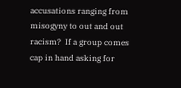accusations ranging from misogyny to out and out racism?  If a group comes cap in hand asking for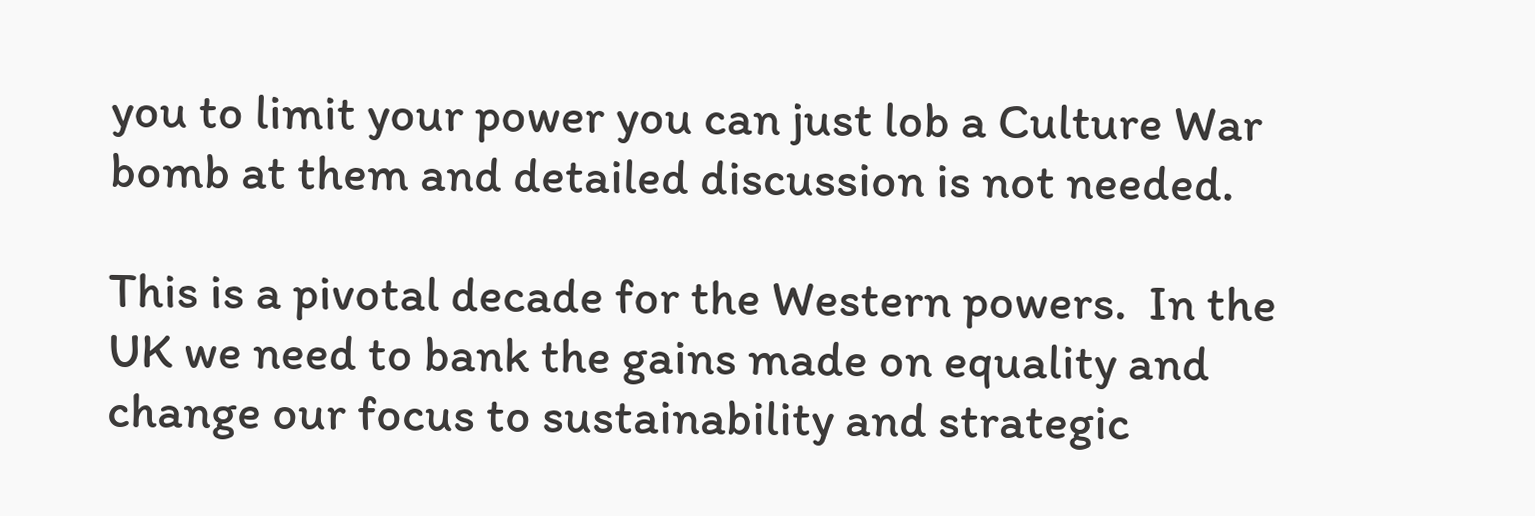you to limit your power you can just lob a Culture War bomb at them and detailed discussion is not needed.

This is a pivotal decade for the Western powers.  In the UK we need to bank the gains made on equality and change our focus to sustainability and strategic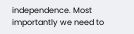independence. Most importantly we need to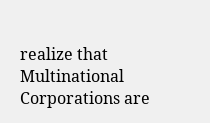realize that Multinational Corporations are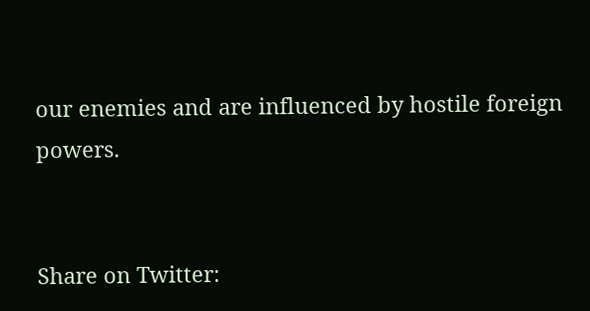our enemies and are influenced by hostile foreign powers.


Share on Twitter: